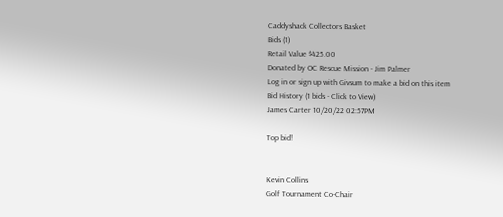Caddyshack Collectors Basket
Bids (1)
Retail Value $425.00
Donated by OC Rescue Mission - Jim Palmer
Log in or sign up with Givsum to make a bid on this item
Bid History (1 bids - Click to View)
James Carter 10/20/22 02:57PM

Top bid!


Kevin Collins
Golf Tournament Co-Chair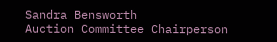Sandra Bensworth
Auction Committee Chairperson